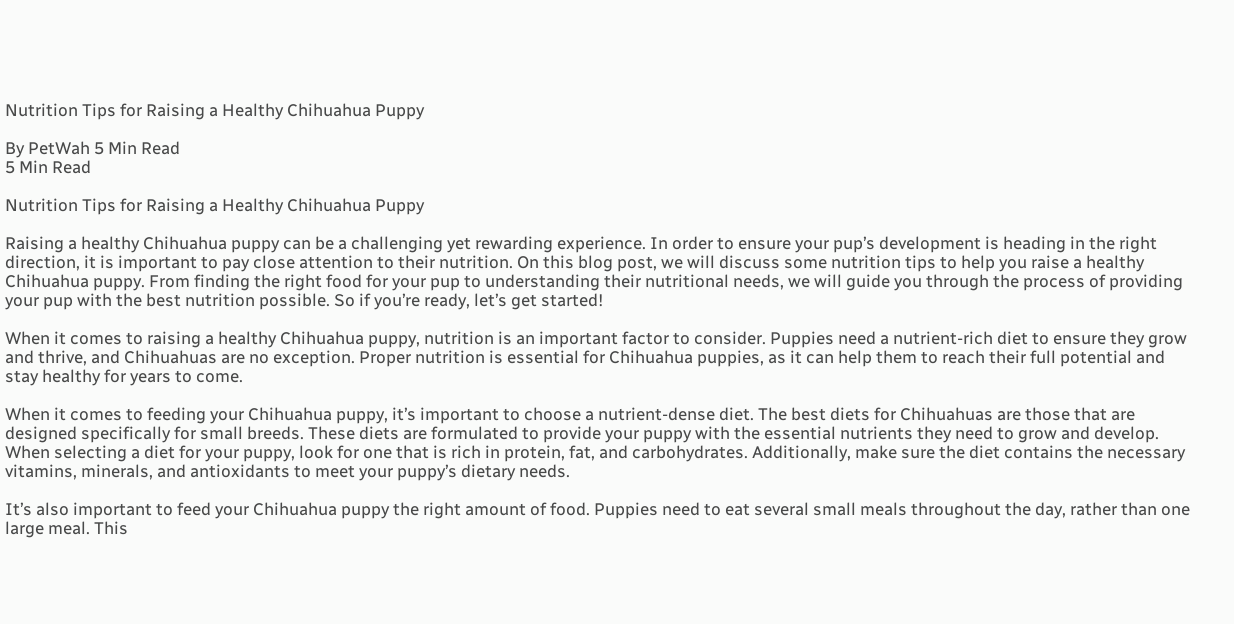Nutrition Tips for Raising a Healthy Chihuahua Puppy

By PetWah 5 Min Read
5 Min Read

Nutrition Tips for Raising a Healthy Chihuahua Puppy

Raising a healthy Chihuahua puppy can be a challenging yet rewarding experience. In order to ensure your pup’s development is heading in the right direction, it is important to pay close attention to their nutrition. On this blog post, we will discuss some nutrition tips to help you raise a healthy Chihuahua puppy. From finding the right food for your pup to understanding their nutritional needs, we will guide you through the process of providing your pup with the best nutrition possible. So if you’re ready, let’s get started!

When it comes to raising a healthy Chihuahua puppy, nutrition is an important factor to consider. Puppies need a nutrient-rich diet to ensure they grow and thrive, and Chihuahuas are no exception. Proper nutrition is essential for Chihuahua puppies, as it can help them to reach their full potential and stay healthy for years to come.

When it comes to feeding your Chihuahua puppy, it’s important to choose a nutrient-dense diet. The best diets for Chihuahuas are those that are designed specifically for small breeds. These diets are formulated to provide your puppy with the essential nutrients they need to grow and develop. When selecting a diet for your puppy, look for one that is rich in protein, fat, and carbohydrates. Additionally, make sure the diet contains the necessary vitamins, minerals, and antioxidants to meet your puppy’s dietary needs.

It’s also important to feed your Chihuahua puppy the right amount of food. Puppies need to eat several small meals throughout the day, rather than one large meal. This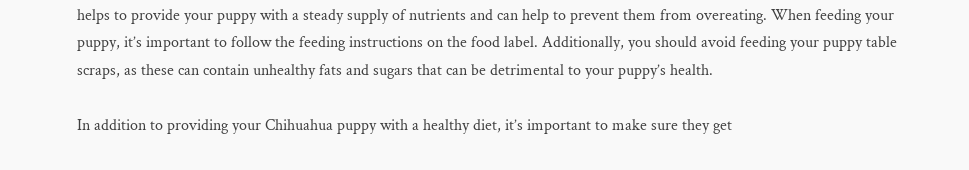helps to provide your puppy with a steady supply of nutrients and can help to prevent them from overeating. When feeding your puppy, it’s important to follow the feeding instructions on the food label. Additionally, you should avoid feeding your puppy table scraps, as these can contain unhealthy fats and sugars that can be detrimental to your puppy’s health.

In addition to providing your Chihuahua puppy with a healthy diet, it’s important to make sure they get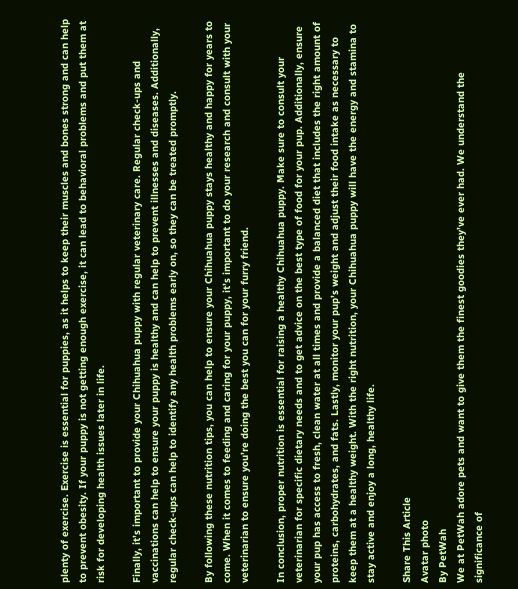plenty of exercise. Exercise is essential for puppies, as it helps to keep their muscles and bones strong and can help to prevent obesity. If your puppy is not getting enough exercise, it can lead to behavioral problems and put them at risk for developing health issues later in life.

Finally, it’s important to provide your Chihuahua puppy with regular veterinary care. Regular check-ups and vaccinations can help to ensure your puppy is healthy and can help to prevent illnesses and diseases. Additionally, regular check-ups can help to identify any health problems early on, so they can be treated promptly.

By following these nutrition tips, you can help to ensure your Chihuahua puppy stays healthy and happy for years to come. When it comes to feeding and caring for your puppy, it’s important to do your research and consult with your veterinarian to ensure you’re doing the best you can for your furry friend.

In conclusion, proper nutrition is essential for raising a healthy Chihuahua puppy. Make sure to consult your veterinarian for specific dietary needs and to get advice on the best type of food for your pup. Additionally, ensure your pup has access to fresh, clean water at all times and provide a balanced diet that includes the right amount of proteins, carbohydrates, and fats. Lastly, monitor your pup’s weight and adjust their food intake as necessary to keep them at a healthy weight. With the right nutrition, your Chihuahua puppy will have the energy and stamina to stay active and enjoy a long, healthy life.

Share This Article
Avatar photo
By PetWah
We at PetWah adore pets and want to give them the finest goodies they’ve ever had. We understand the significance of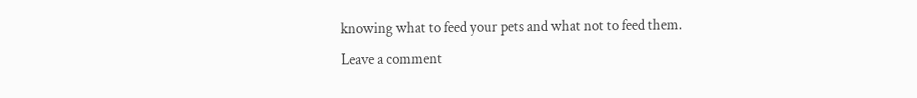knowing what to feed your pets and what not to feed them.
Leave a comment